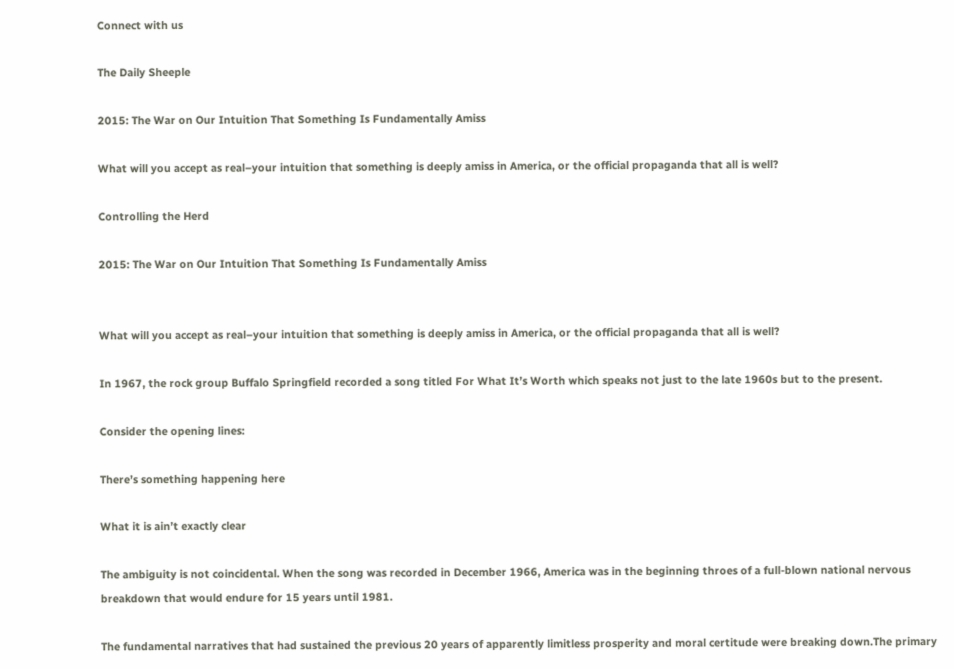Connect with us

The Daily Sheeple

2015: The War on Our Intuition That Something Is Fundamentally Amiss

What will you accept as real–your intuition that something is deeply amiss in America, or the official propaganda that all is well?

Controlling the Herd

2015: The War on Our Intuition That Something Is Fundamentally Amiss


What will you accept as real–your intuition that something is deeply amiss in America, or the official propaganda that all is well?

In 1967, the rock group Buffalo Springfield recorded a song titled For What It’s Worth which speaks not just to the late 1960s but to the present.

Consider the opening lines:

There’s something happening here

What it is ain’t exactly clear

The ambiguity is not coincidental. When the song was recorded in December 1966, America was in the beginning throes of a full-blown national nervous breakdown that would endure for 15 years until 1981.

The fundamental narratives that had sustained the previous 20 years of apparently limitless prosperity and moral certitude were breaking down.The primary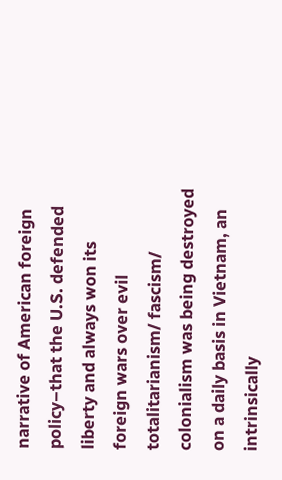narrative of American foreign policy–that the U.S. defended liberty and always won its foreign wars over evil totalitarianism/ fascism/ colonialism was being destroyed on a daily basis in Vietnam, an intrinsically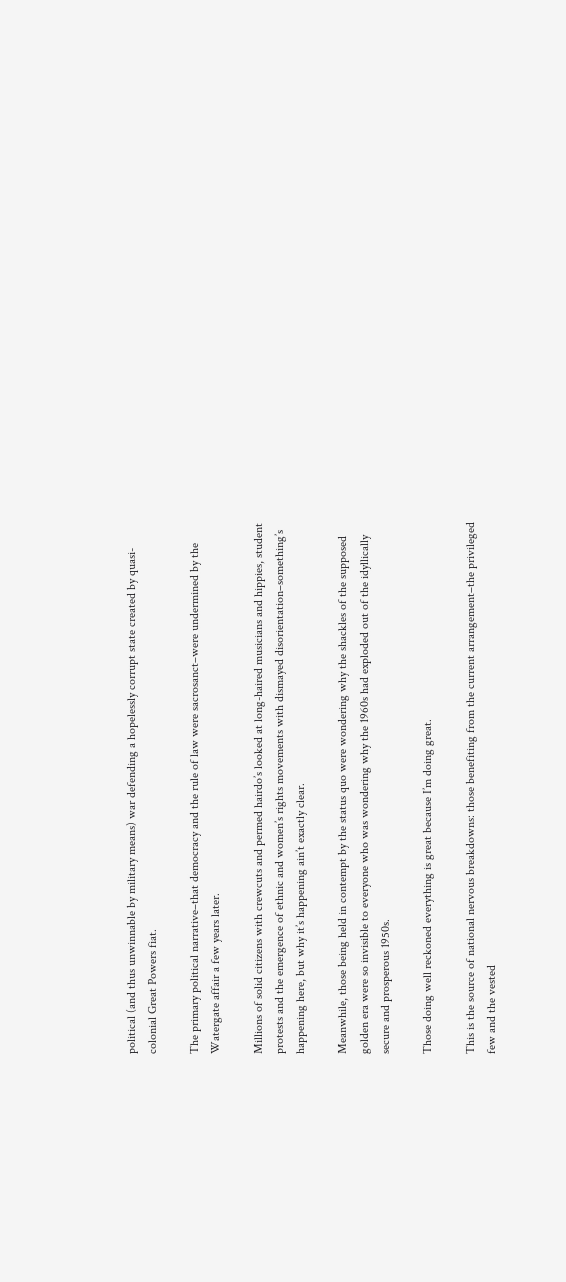political (and thus unwinnable by military means) war defending a hopelessly corrupt state created by quasi-colonial Great Powers fiat.

The primary political narrative–that democracy and the rule of law were sacrosanct–were undermined by the Watergate affair a few years later.

Millions of solid citizens with crewcuts and permed hairdo’s looked at long-haired musicians and hippies, student protests and the emergence of ethnic and women’s rights movements with dismayed disorientation–something’s happening here, but why it’s happening ain’t exactly clear.

Meanwhile, those being held in contempt by the status quo were wondering why the shackles of the supposed golden era were so invisible to everyone who was wondering why the 1960s had exploded out of the idyllically secure and prosperous 1950s.

Those doing well reckoned everything is great because I’m doing great.

This is the source of national nervous breakdowns: those benefiting from the current arrangement–the privileged few and the vested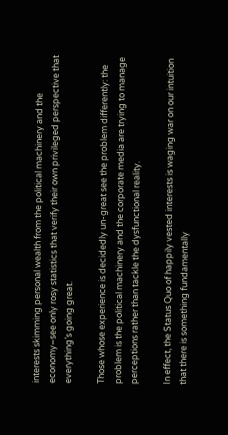interests skimming personal wealth from the political machinery and the economy–see only rosy statistics that verify their own privileged perspective that everything’s going great.

Those whose experience is decidedly un-great see the problem differently: the problem is the political machinery and the corporate media are trying to manage perceptions rather than tackle the dysfunctional reality.

In effect, the Status Quo of happily vested interests is waging war on our intuition that there is something fundamentally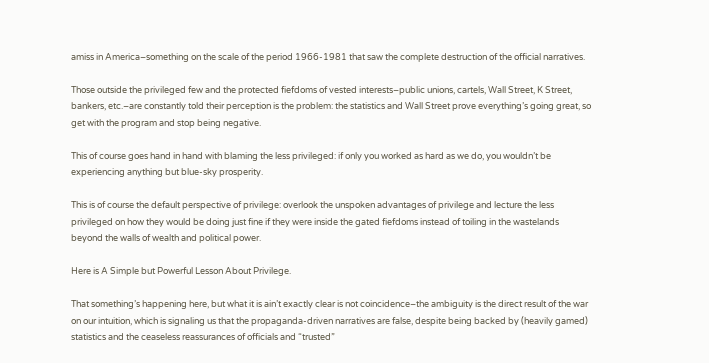amiss in America–something on the scale of the period 1966-1981 that saw the complete destruction of the official narratives.

Those outside the privileged few and the protected fiefdoms of vested interests–public unions, cartels, Wall Street, K Street, bankers, etc.–are constantly told their perception is the problem: the statistics and Wall Street prove everything’s going great, so get with the program and stop being negative.

This of course goes hand in hand with blaming the less privileged: if only you worked as hard as we do, you wouldn’t be experiencing anything but blue-sky prosperity.

This is of course the default perspective of privilege: overlook the unspoken advantages of privilege and lecture the less privileged on how they would be doing just fine if they were inside the gated fiefdoms instead of toiling in the wastelands beyond the walls of wealth and political power.

Here is A Simple but Powerful Lesson About Privilege.

That something’s happening here, but what it is ain’t exactly clear is not coincidence–the ambiguity is the direct result of the war on our intuition, which is signaling us that the propaganda-driven narratives are false, despite being backed by (heavily gamed) statistics and the ceaseless reassurances of officials and “trusted”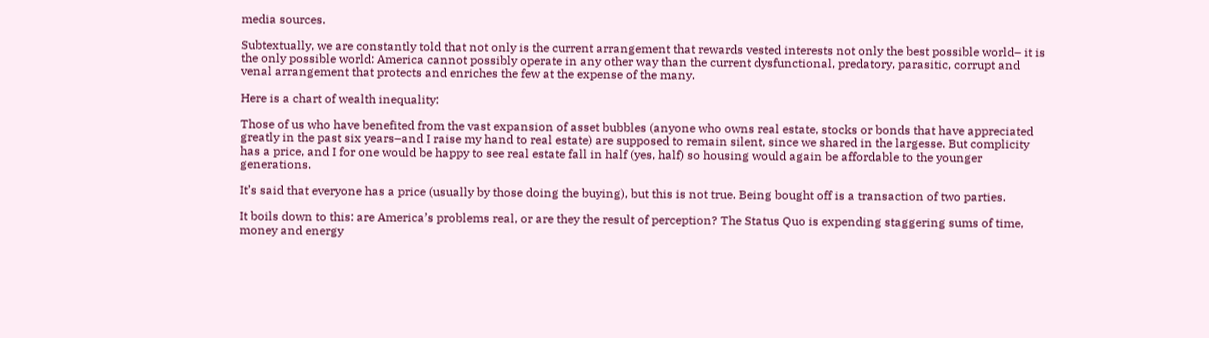media sources.

Subtextually, we are constantly told that not only is the current arrangement that rewards vested interests not only the best possible world– it is the only possible world: America cannot possibly operate in any other way than the current dysfunctional, predatory, parasitic, corrupt and venal arrangement that protects and enriches the few at the expense of the many.

Here is a chart of wealth inequality:

Those of us who have benefited from the vast expansion of asset bubbles (anyone who owns real estate, stocks or bonds that have appreciated greatly in the past six years–and I raise my hand to real estate) are supposed to remain silent, since we shared in the largesse. But complicity has a price, and I for one would be happy to see real estate fall in half (yes, half) so housing would again be affordable to the younger generations.

It’s said that everyone has a price (usually by those doing the buying), but this is not true. Being bought off is a transaction of two parties.

It boils down to this: are America’s problems real, or are they the result of perception? The Status Quo is expending staggering sums of time, money and energy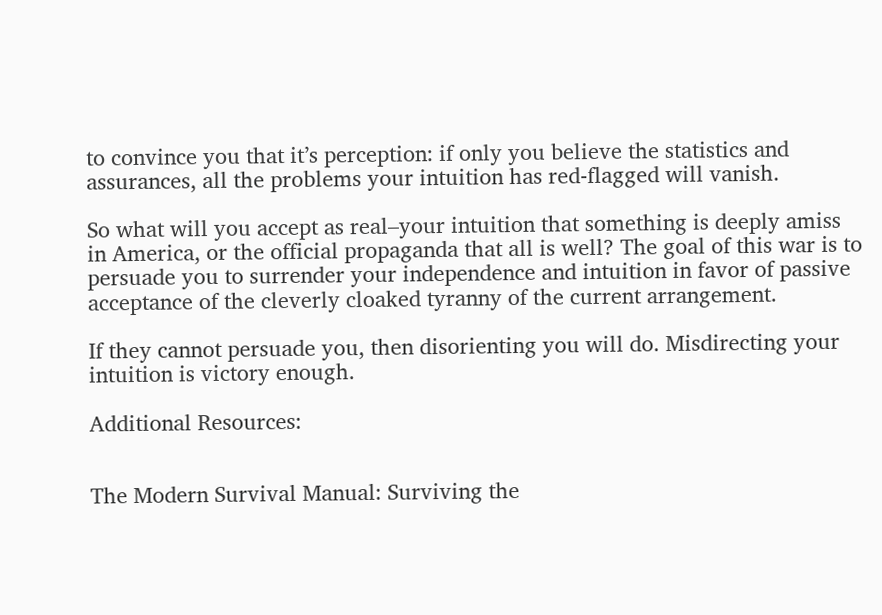to convince you that it’s perception: if only you believe the statistics and assurances, all the problems your intuition has red-flagged will vanish.

So what will you accept as real–your intuition that something is deeply amiss in America, or the official propaganda that all is well? The goal of this war is to persuade you to surrender your independence and intuition in favor of passive acceptance of the cleverly cloaked tyranny of the current arrangement.

If they cannot persuade you, then disorienting you will do. Misdirecting your intuition is victory enough.

Additional Resources:


The Modern Survival Manual: Surviving the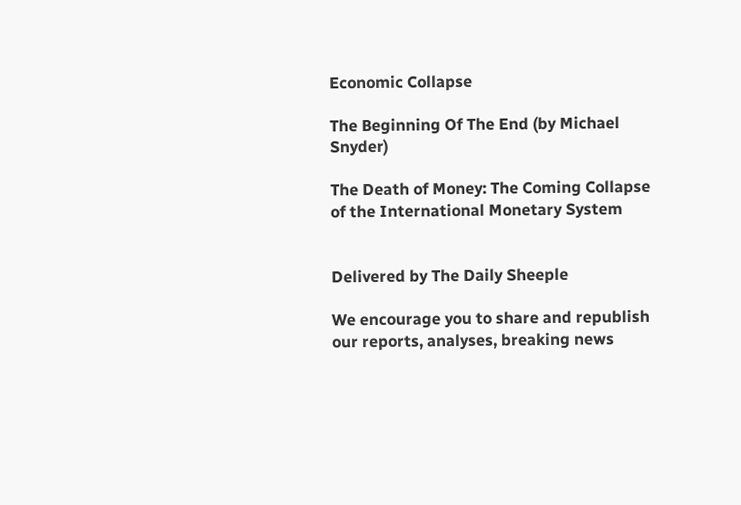Economic Collapse

The Beginning Of The End (by Michael Snyder)

The Death of Money: The Coming Collapse of the International Monetary System


Delivered by The Daily Sheeple

We encourage you to share and republish our reports, analyses, breaking news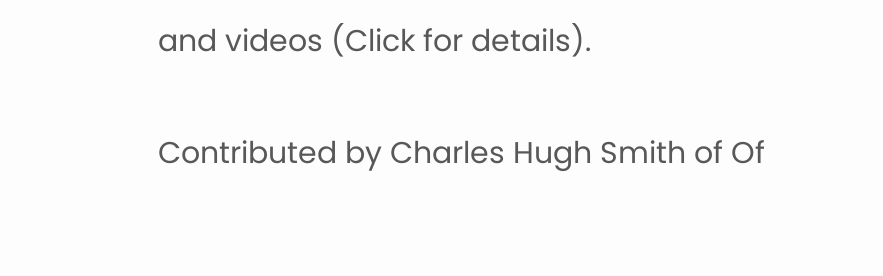and videos (Click for details).

Contributed by Charles Hugh Smith of Of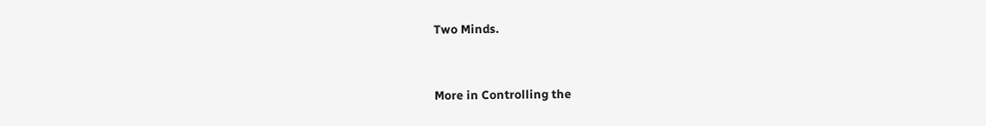Two Minds.


More in Controlling the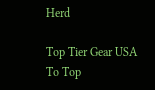Herd

Top Tier Gear USA
To Top